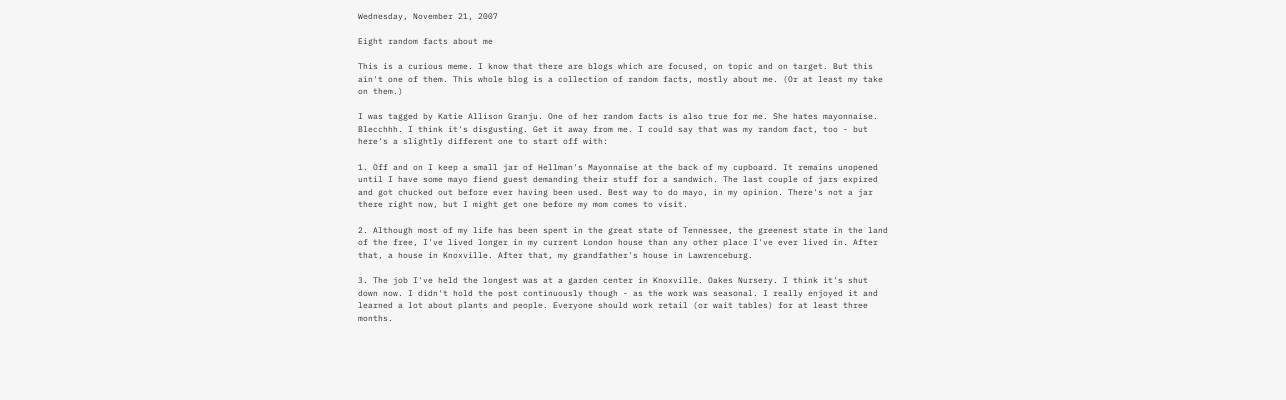Wednesday, November 21, 2007

Eight random facts about me

This is a curious meme. I know that there are blogs which are focused, on topic and on target. But this ain't one of them. This whole blog is a collection of random facts, mostly about me. (Or at least my take on them.)

I was tagged by Katie Allison Granju. One of her random facts is also true for me. She hates mayonnaise. Blecchhh. I think it's disgusting. Get it away from me. I could say that was my random fact, too - but here's a slightly different one to start off with:

1. Off and on I keep a small jar of Hellman's Mayonnaise at the back of my cupboard. It remains unopened until I have some mayo fiend guest demanding their stuff for a sandwich. The last couple of jars expired and got chucked out before ever having been used. Best way to do mayo, in my opinion. There's not a jar there right now, but I might get one before my mom comes to visit.

2. Although most of my life has been spent in the great state of Tennessee, the greenest state in the land of the free, I've lived longer in my current London house than any other place I've ever lived in. After that, a house in Knoxville. After that, my grandfather's house in Lawrenceburg.

3. The job I've held the longest was at a garden center in Knoxville. Oakes Nursery. I think it's shut down now. I didn't hold the post continuously though - as the work was seasonal. I really enjoyed it and learned a lot about plants and people. Everyone should work retail (or wait tables) for at least three months.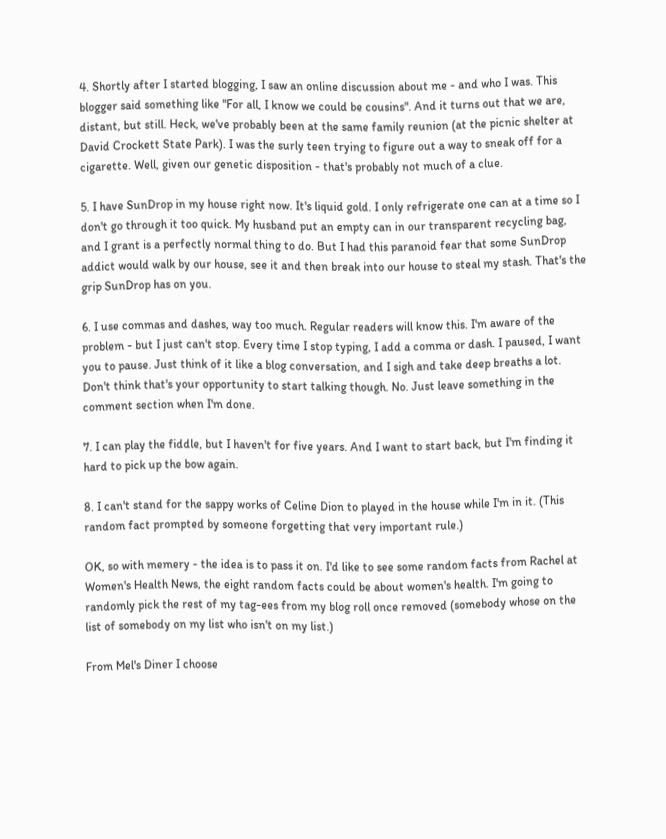4. Shortly after I started blogging, I saw an online discussion about me - and who I was. This blogger said something like "For all, I know we could be cousins". And it turns out that we are, distant, but still. Heck, we've probably been at the same family reunion (at the picnic shelter at David Crockett State Park). I was the surly teen trying to figure out a way to sneak off for a cigarette. Well, given our genetic disposition - that's probably not much of a clue.

5. I have SunDrop in my house right now. It's liquid gold. I only refrigerate one can at a time so I don't go through it too quick. My husband put an empty can in our transparent recycling bag, and I grant is a perfectly normal thing to do. But I had this paranoid fear that some SunDrop addict would walk by our house, see it and then break into our house to steal my stash. That's the grip SunDrop has on you.

6. I use commas and dashes, way too much. Regular readers will know this. I'm aware of the problem - but I just can't stop. Every time I stop typing, I add a comma or dash. I paused, I want you to pause. Just think of it like a blog conversation, and I sigh and take deep breaths a lot. Don't think that's your opportunity to start talking though. No. Just leave something in the comment section when I'm done.

7. I can play the fiddle, but I haven't for five years. And I want to start back, but I'm finding it hard to pick up the bow again.

8. I can't stand for the sappy works of Celine Dion to played in the house while I'm in it. (This random fact prompted by someone forgetting that very important rule.)

OK, so with memery - the idea is to pass it on. I'd like to see some random facts from Rachel at Women's Health News, the eight random facts could be about women's health. I'm going to randomly pick the rest of my tag-ees from my blog roll once removed (somebody whose on the list of somebody on my list who isn't on my list.)

From Mel's Diner I choose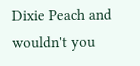Dixie Peach and wouldn't you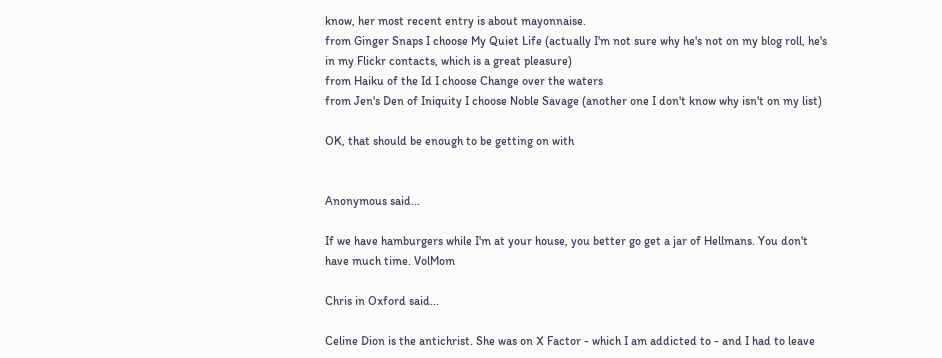know, her most recent entry is about mayonnaise.
from Ginger Snaps I choose My Quiet Life (actually I'm not sure why he's not on my blog roll, he's in my Flickr contacts, which is a great pleasure)
from Haiku of the Id I choose Change over the waters
from Jen's Den of Iniquity I choose Noble Savage (another one I don't know why isn't on my list)

OK, that should be enough to be getting on with


Anonymous said...

If we have hamburgers while I'm at your house, you better go get a jar of Hellmans. You don't have much time. VolMom

Chris in Oxford said...

Celine Dion is the antichrist. She was on X Factor - which I am addicted to - and I had to leave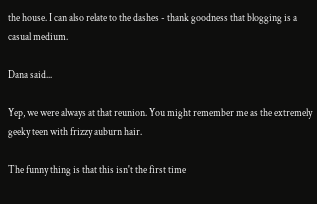the house. I can also relate to the dashes - thank goodness that blogging is a casual medium.

Dana said...

Yep, we were always at that reunion. You might remember me as the extremely geeky teen with frizzy auburn hair.

The funny thing is that this isn't the first time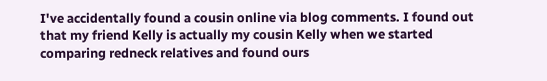I've accidentally found a cousin online via blog comments. I found out that my friend Kelly is actually my cousin Kelly when we started comparing redneck relatives and found ours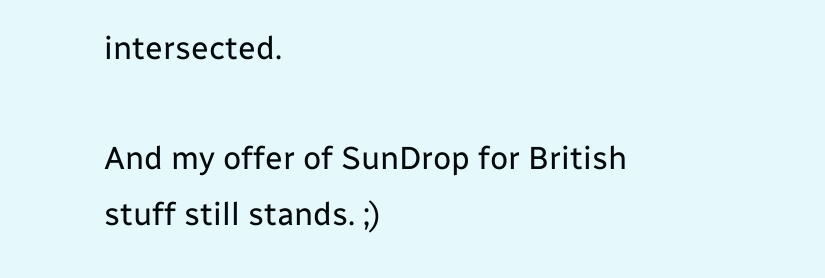intersected.

And my offer of SunDrop for British stuff still stands. ;)